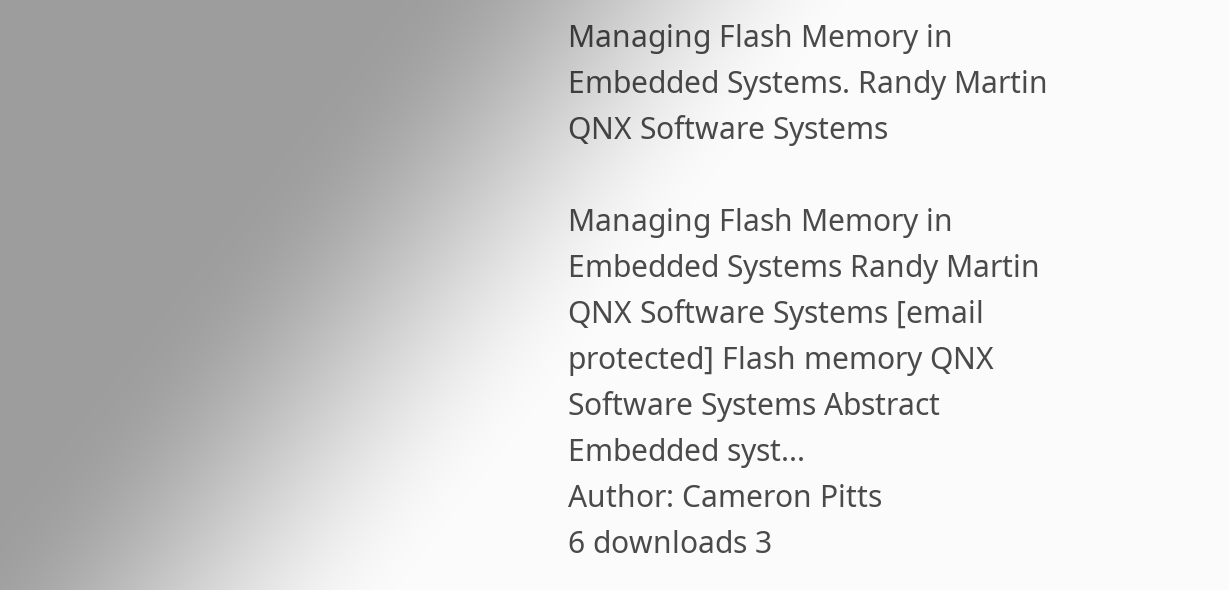Managing Flash Memory in Embedded Systems. Randy Martin QNX Software Systems

Managing Flash Memory in Embedded Systems Randy Martin QNX Software Systems [email protected] Flash memory QNX Software Systems Abstract Embedded syst...
Author: Cameron Pitts
6 downloads 3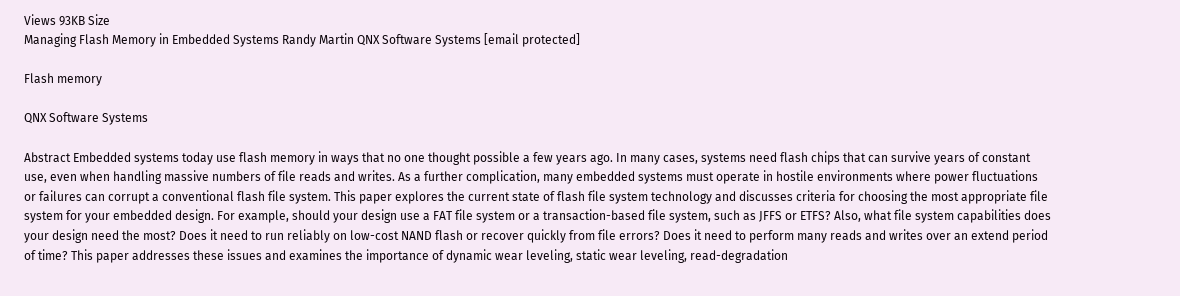Views 93KB Size
Managing Flash Memory in Embedded Systems Randy Martin QNX Software Systems [email protected]

Flash memory

QNX Software Systems

Abstract Embedded systems today use flash memory in ways that no one thought possible a few years ago. In many cases, systems need flash chips that can survive years of constant use, even when handling massive numbers of file reads and writes. As a further complication, many embedded systems must operate in hostile environments where power fluctuations or failures can corrupt a conventional flash file system. This paper explores the current state of flash file system technology and discusses criteria for choosing the most appropriate file system for your embedded design. For example, should your design use a FAT file system or a transaction-based file system, such as JFFS or ETFS? Also, what file system capabilities does your design need the most? Does it need to run reliably on low-cost NAND flash or recover quickly from file errors? Does it need to perform many reads and writes over an extend period of time? This paper addresses these issues and examines the importance of dynamic wear leveling, static wear leveling, read-degradation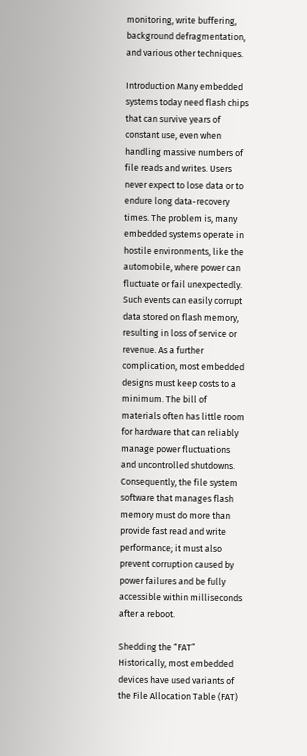monitoring, write buffering, background defragmentation, and various other techniques.

Introduction Many embedded systems today need flash chips that can survive years of constant use, even when handling massive numbers of file reads and writes. Users never expect to lose data or to endure long data-recovery times. The problem is, many embedded systems operate in hostile environments, like the automobile, where power can fluctuate or fail unexpectedly. Such events can easily corrupt data stored on flash memory, resulting in loss of service or revenue. As a further complication, most embedded designs must keep costs to a minimum. The bill of materials often has little room for hardware that can reliably manage power fluctuations and uncontrolled shutdowns. Consequently, the file system software that manages flash memory must do more than provide fast read and write performance; it must also prevent corruption caused by power failures and be fully accessible within milliseconds after a reboot.

Shedding the “FAT” Historically, most embedded devices have used variants of the File Allocation Table (FAT)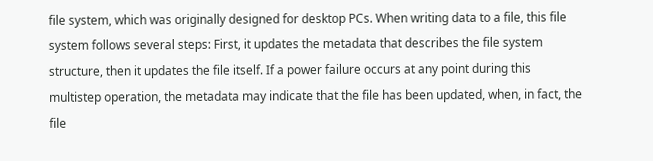file system, which was originally designed for desktop PCs. When writing data to a file, this file system follows several steps: First, it updates the metadata that describes the file system structure, then it updates the file itself. If a power failure occurs at any point during this multistep operation, the metadata may indicate that the file has been updated, when, in fact, the file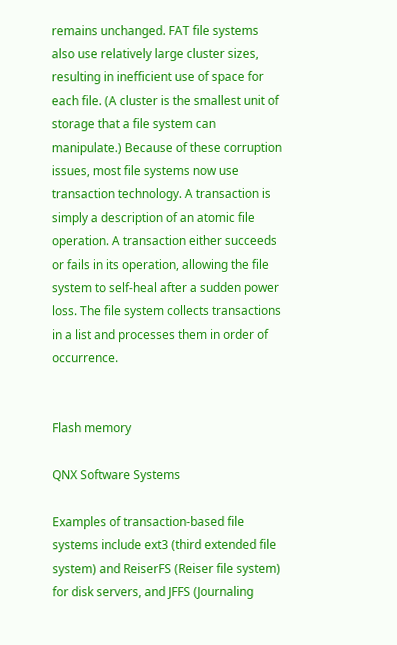remains unchanged. FAT file systems also use relatively large cluster sizes, resulting in inefficient use of space for each file. (A cluster is the smallest unit of storage that a file system can manipulate.) Because of these corruption issues, most file systems now use transaction technology. A transaction is simply a description of an atomic file operation. A transaction either succeeds or fails in its operation, allowing the file system to self-heal after a sudden power loss. The file system collects transactions in a list and processes them in order of occurrence.


Flash memory

QNX Software Systems

Examples of transaction-based file systems include ext3 (third extended file system) and ReiserFS (Reiser file system) for disk servers, and JFFS (Journaling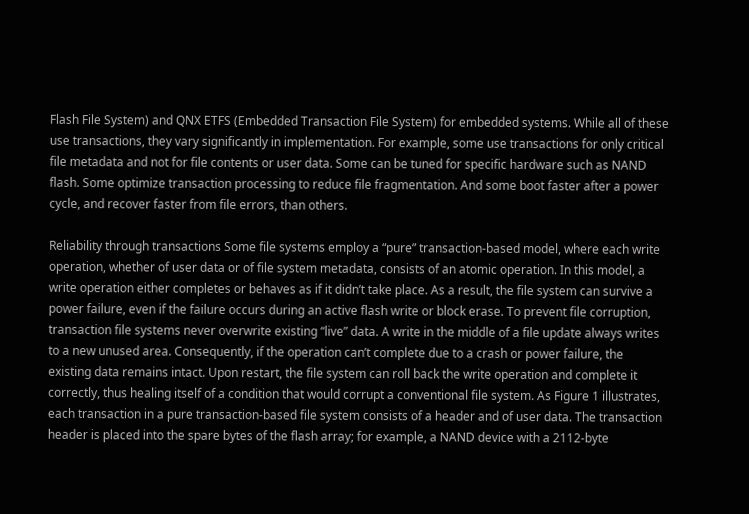Flash File System) and QNX ETFS (Embedded Transaction File System) for embedded systems. While all of these use transactions, they vary significantly in implementation. For example, some use transactions for only critical file metadata and not for file contents or user data. Some can be tuned for specific hardware such as NAND flash. Some optimize transaction processing to reduce file fragmentation. And some boot faster after a power cycle, and recover faster from file errors, than others.

Reliability through transactions Some file systems employ a “pure” transaction-based model, where each write operation, whether of user data or of file system metadata, consists of an atomic operation. In this model, a write operation either completes or behaves as if it didn’t take place. As a result, the file system can survive a power failure, even if the failure occurs during an active flash write or block erase. To prevent file corruption, transaction file systems never overwrite existing “live” data. A write in the middle of a file update always writes to a new unused area. Consequently, if the operation can’t complete due to a crash or power failure, the existing data remains intact. Upon restart, the file system can roll back the write operation and complete it correctly, thus healing itself of a condition that would corrupt a conventional file system. As Figure 1 illustrates, each transaction in a pure transaction-based file system consists of a header and of user data. The transaction header is placed into the spare bytes of the flash array; for example, a NAND device with a 2112-byte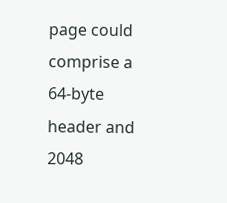page could comprise a 64-byte header and 2048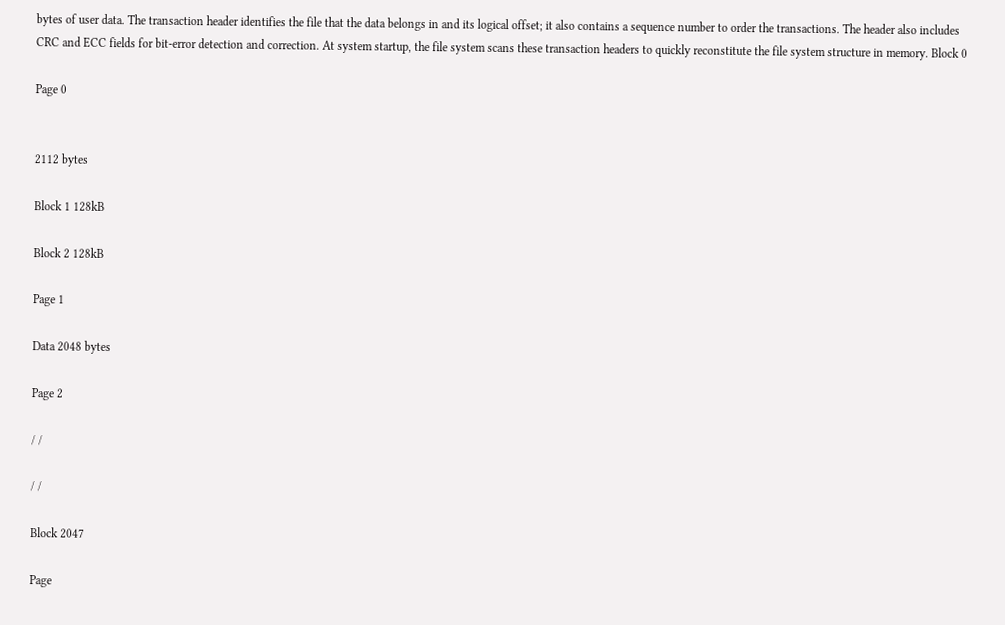bytes of user data. The transaction header identifies the file that the data belongs in and its logical offset; it also contains a sequence number to order the transactions. The header also includes CRC and ECC fields for bit-error detection and correction. At system startup, the file system scans these transaction headers to quickly reconstitute the file system structure in memory. Block 0

Page 0


2112 bytes

Block 1 128kB

Block 2 128kB

Page 1

Data 2048 bytes

Page 2

/ /

/ /

Block 2047

Page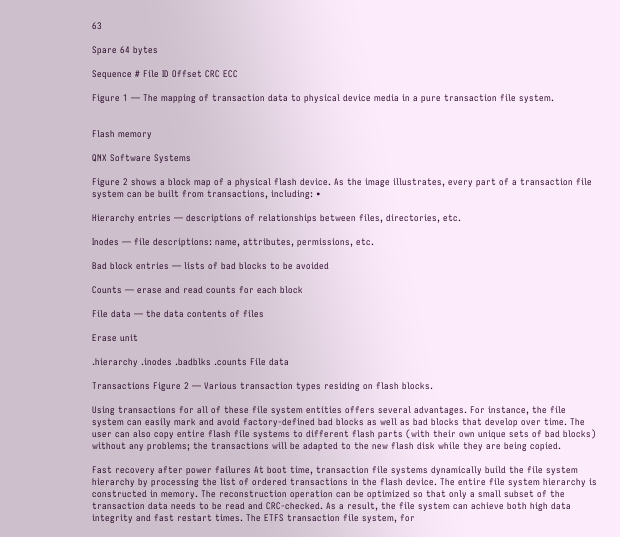63

Spare 64 bytes

Sequence # File ID Offset CRC ECC

Figure 1 — The mapping of transaction data to physical device media in a pure transaction file system.


Flash memory

QNX Software Systems

Figure 2 shows a block map of a physical flash device. As the image illustrates, every part of a transaction file system can be built from transactions, including: •

Hierarchy entries — descriptions of relationships between files, directories, etc.

Inodes — file descriptions: name, attributes, permissions, etc.

Bad block entries — lists of bad blocks to be avoided

Counts — erase and read counts for each block

File data — the data contents of files

Erase unit

.hierarchy .inodes .badblks .counts File data

Transactions Figure 2 — Various transaction types residing on flash blocks.

Using transactions for all of these file system entities offers several advantages. For instance, the file system can easily mark and avoid factory-defined bad blocks as well as bad blocks that develop over time. The user can also copy entire flash file systems to different flash parts (with their own unique sets of bad blocks) without any problems; the transactions will be adapted to the new flash disk while they are being copied.

Fast recovery after power failures At boot time, transaction file systems dynamically build the file system hierarchy by processing the list of ordered transactions in the flash device. The entire file system hierarchy is constructed in memory. The reconstruction operation can be optimized so that only a small subset of the transaction data needs to be read and CRC-checked. As a result, the file system can achieve both high data integrity and fast restart times. The ETFS transaction file system, for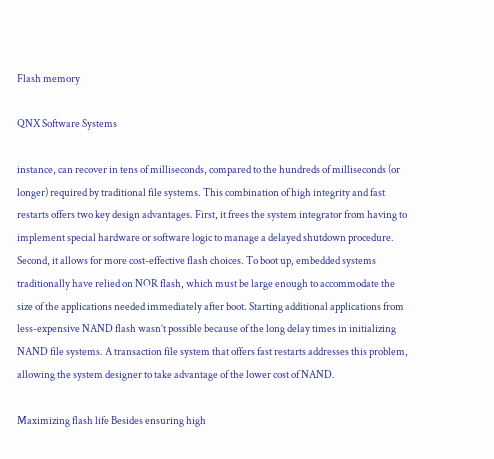Flash memory

QNX Software Systems

instance, can recover in tens of milliseconds, compared to the hundreds of milliseconds (or longer) required by traditional file systems. This combination of high integrity and fast restarts offers two key design advantages. First, it frees the system integrator from having to implement special hardware or software logic to manage a delayed shutdown procedure. Second, it allows for more cost-effective flash choices. To boot up, embedded systems traditionally have relied on NOR flash, which must be large enough to accommodate the size of the applications needed immediately after boot. Starting additional applications from less-expensive NAND flash wasn’t possible because of the long delay times in initializing NAND file systems. A transaction file system that offers fast restarts addresses this problem, allowing the system designer to take advantage of the lower cost of NAND.

Maximizing flash life Besides ensuring high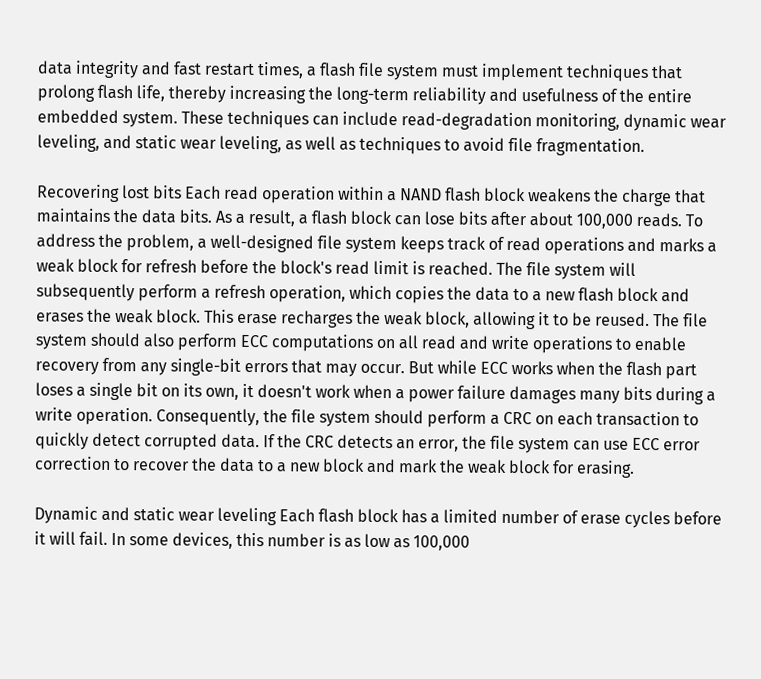data integrity and fast restart times, a flash file system must implement techniques that prolong flash life, thereby increasing the long-term reliability and usefulness of the entire embedded system. These techniques can include read-degradation monitoring, dynamic wear leveling, and static wear leveling, as well as techniques to avoid file fragmentation.

Recovering lost bits Each read operation within a NAND flash block weakens the charge that maintains the data bits. As a result, a flash block can lose bits after about 100,000 reads. To address the problem, a well-designed file system keeps track of read operations and marks a weak block for refresh before the block's read limit is reached. The file system will subsequently perform a refresh operation, which copies the data to a new flash block and erases the weak block. This erase recharges the weak block, allowing it to be reused. The file system should also perform ECC computations on all read and write operations to enable recovery from any single-bit errors that may occur. But while ECC works when the flash part loses a single bit on its own, it doesn't work when a power failure damages many bits during a write operation. Consequently, the file system should perform a CRC on each transaction to quickly detect corrupted data. If the CRC detects an error, the file system can use ECC error correction to recover the data to a new block and mark the weak block for erasing.

Dynamic and static wear leveling Each flash block has a limited number of erase cycles before it will fail. In some devices, this number is as low as 100,000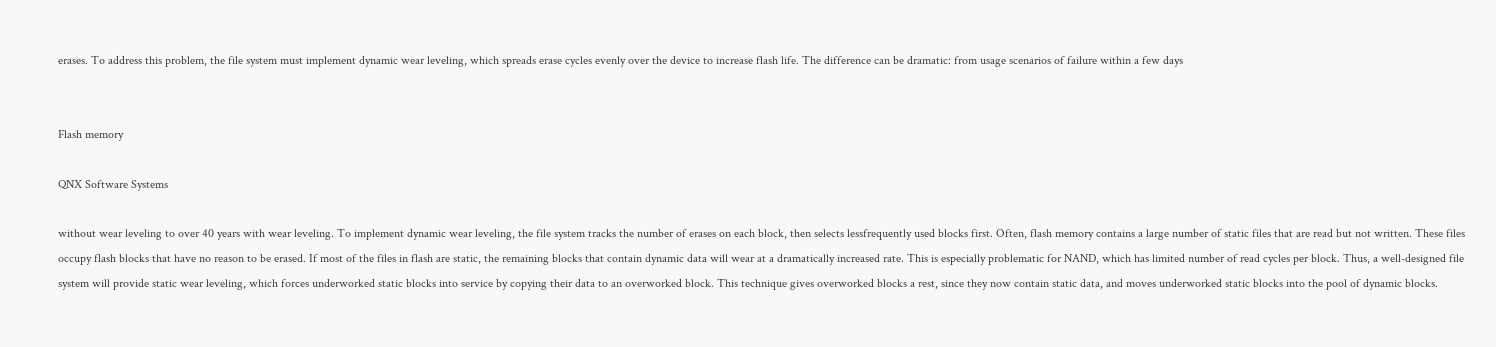erases. To address this problem, the file system must implement dynamic wear leveling, which spreads erase cycles evenly over the device to increase flash life. The difference can be dramatic: from usage scenarios of failure within a few days


Flash memory

QNX Software Systems

without wear leveling to over 40 years with wear leveling. To implement dynamic wear leveling, the file system tracks the number of erases on each block, then selects lessfrequently used blocks first. Often, flash memory contains a large number of static files that are read but not written. These files occupy flash blocks that have no reason to be erased. If most of the files in flash are static, the remaining blocks that contain dynamic data will wear at a dramatically increased rate. This is especially problematic for NAND, which has limited number of read cycles per block. Thus, a well-designed file system will provide static wear leveling, which forces underworked static blocks into service by copying their data to an overworked block. This technique gives overworked blocks a rest, since they now contain static data, and moves underworked static blocks into the pool of dynamic blocks.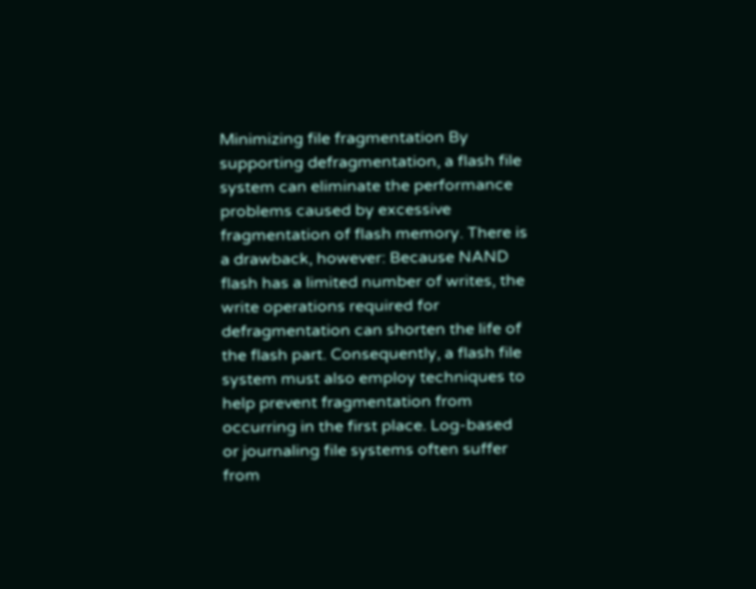Minimizing file fragmentation By supporting defragmentation, a flash file system can eliminate the performance problems caused by excessive fragmentation of flash memory. There is a drawback, however: Because NAND flash has a limited number of writes, the write operations required for defragmentation can shorten the life of the flash part. Consequently, a flash file system must also employ techniques to help prevent fragmentation from occurring in the first place. Log-based or journaling file systems often suffer from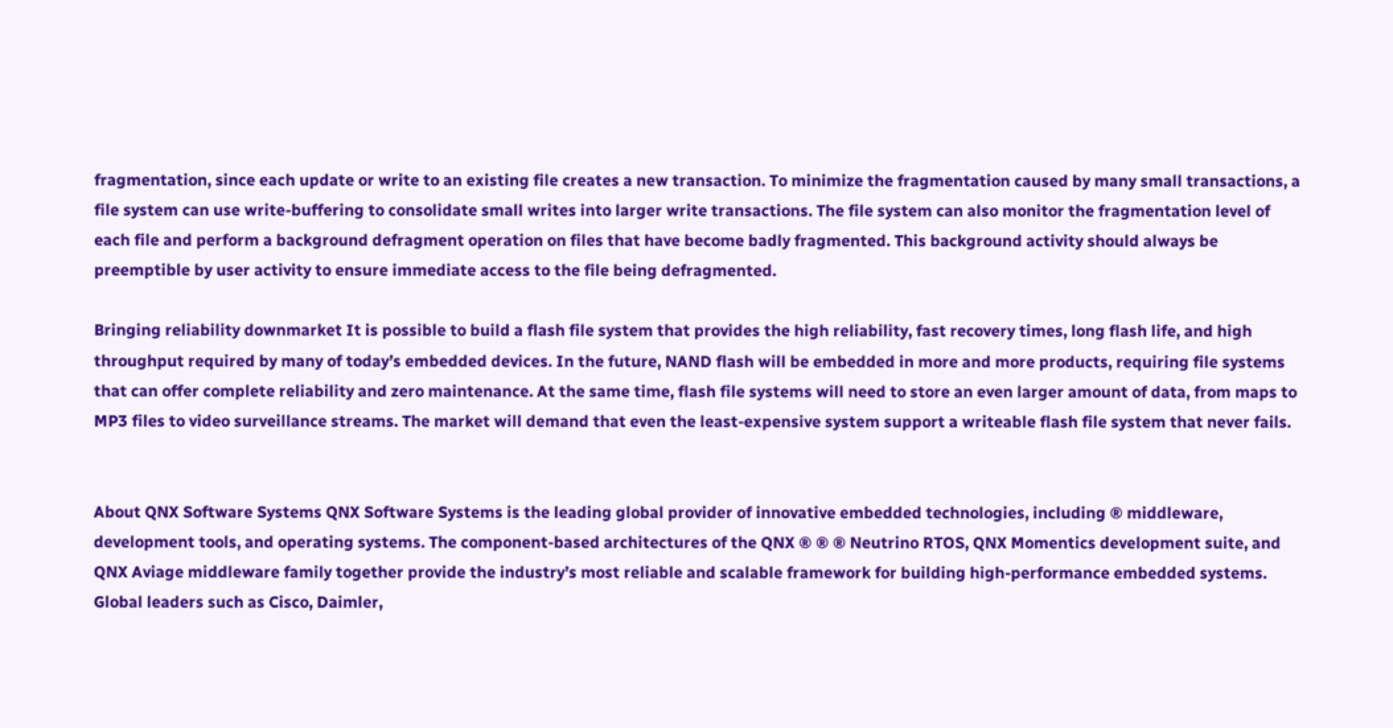fragmentation, since each update or write to an existing file creates a new transaction. To minimize the fragmentation caused by many small transactions, a file system can use write-buffering to consolidate small writes into larger write transactions. The file system can also monitor the fragmentation level of each file and perform a background defragment operation on files that have become badly fragmented. This background activity should always be preemptible by user activity to ensure immediate access to the file being defragmented.

Bringing reliability downmarket It is possible to build a flash file system that provides the high reliability, fast recovery times, long flash life, and high throughput required by many of today’s embedded devices. In the future, NAND flash will be embedded in more and more products, requiring file systems that can offer complete reliability and zero maintenance. At the same time, flash file systems will need to store an even larger amount of data, from maps to MP3 files to video surveillance streams. The market will demand that even the least-expensive system support a writeable flash file system that never fails.


About QNX Software Systems QNX Software Systems is the leading global provider of innovative embedded technologies, including ® middleware, development tools, and operating systems. The component-based architectures of the QNX ® ® ® Neutrino RTOS, QNX Momentics development suite, and QNX Aviage middleware family together provide the industry’s most reliable and scalable framework for building high-performance embedded systems. Global leaders such as Cisco, Daimler,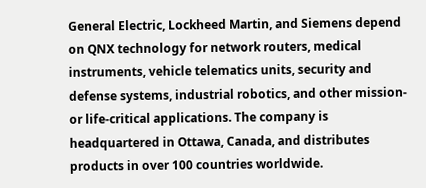General Electric, Lockheed Martin, and Siemens depend on QNX technology for network routers, medical instruments, vehicle telematics units, security and defense systems, industrial robotics, and other mission- or life-critical applications. The company is headquartered in Ottawa, Canada, and distributes products in over 100 countries worldwide.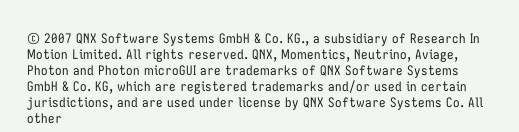© 2007 QNX Software Systems GmbH & Co. KG., a subsidiary of Research In Motion Limited. All rights reserved. QNX, Momentics, Neutrino, Aviage, Photon and Photon microGUI are trademarks of QNX Software Systems GmbH & Co. KG, which are registered trademarks and/or used in certain jurisdictions, and are used under license by QNX Software Systems Co. All other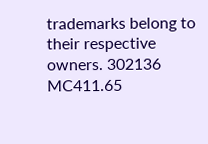trademarks belong to their respective owners. 302136 MC411.65